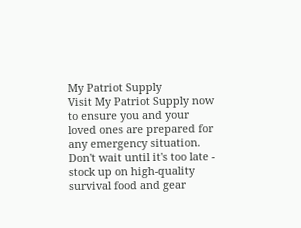My Patriot Supply
Visit My Patriot Supply now to ensure you and your loved ones are prepared for any emergency situation. Don't wait until it's too late - stock up on high-quality survival food and gear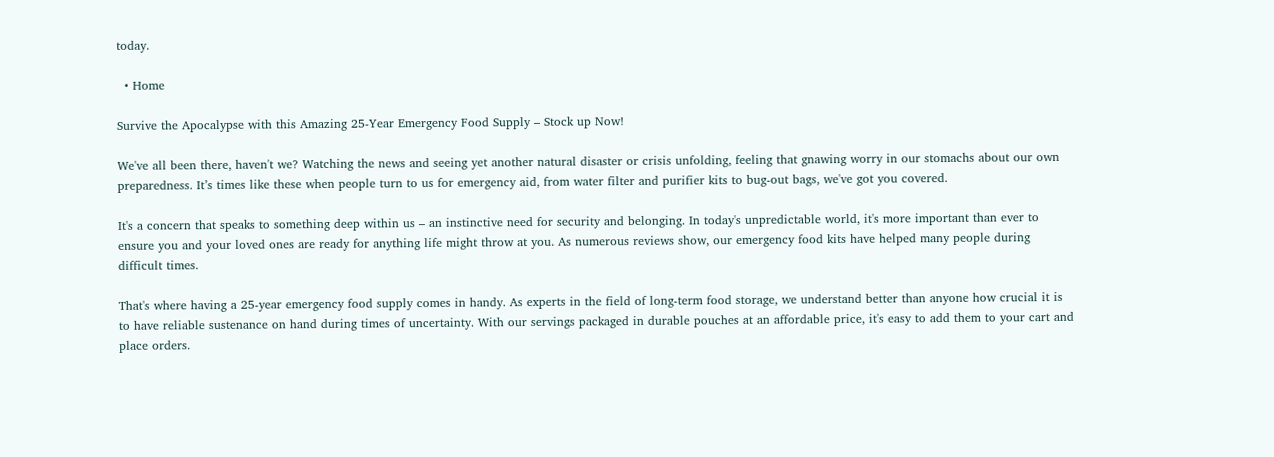today.

  • Home

Survive the Apocalypse with this Amazing 25-Year Emergency Food Supply – Stock up Now!

We've all been there, haven't we? Watching the news and seeing yet another natural disaster or crisis unfolding, feeling that gnawing worry in our stomachs about our own preparedness. It’s times like these when people turn to us for emergency aid, from water filter and purifier kits to bug-out bags, we've got you covered.

It's a concern that speaks to something deep within us – an instinctive need for security and belonging. In today's unpredictable world, it's more important than ever to ensure you and your loved ones are ready for anything life might throw at you. As numerous reviews show, our emergency food kits have helped many people during difficult times.

That's where having a 25-year emergency food supply comes in handy. As experts in the field of long-term food storage, we understand better than anyone how crucial it is to have reliable sustenance on hand during times of uncertainty. With our servings packaged in durable pouches at an affordable price, it's easy to add them to your cart and place orders.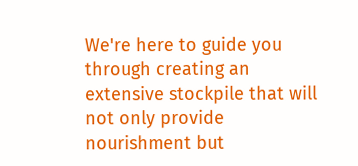We're here to guide you through creating an extensive stockpile that will not only provide nourishment but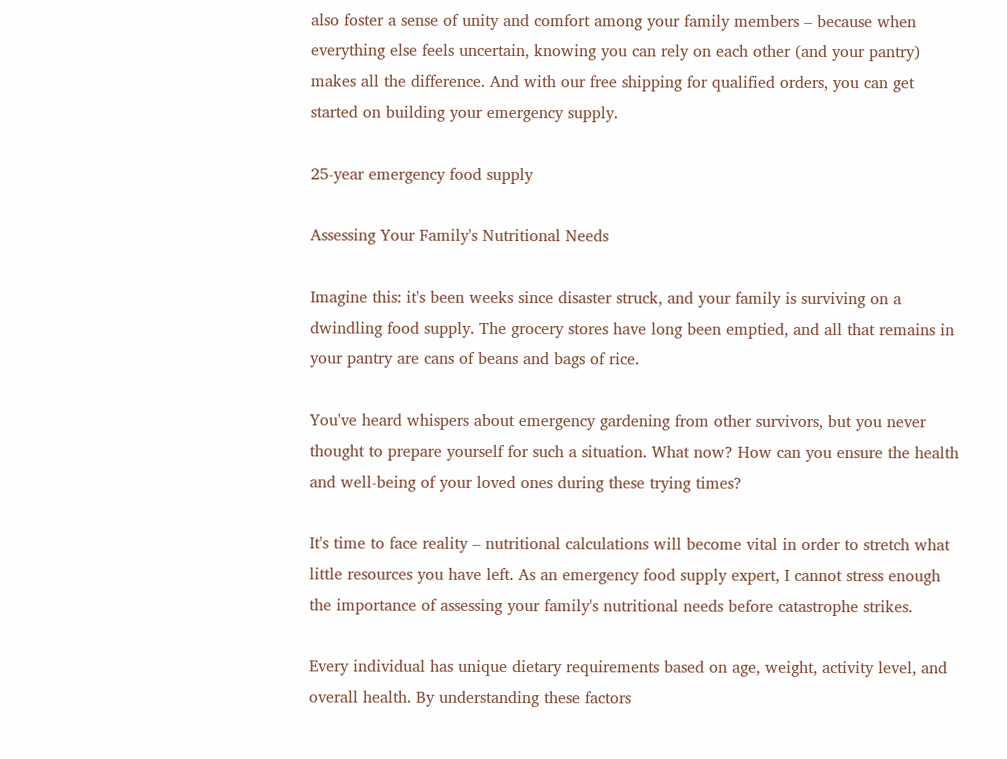also foster a sense of unity and comfort among your family members – because when everything else feels uncertain, knowing you can rely on each other (and your pantry) makes all the difference. And with our free shipping for qualified orders, you can get started on building your emergency supply.

25-year emergency food supply

Assessing Your Family's Nutritional Needs

Imagine this: it's been weeks since disaster struck, and your family is surviving on a dwindling food supply. The grocery stores have long been emptied, and all that remains in your pantry are cans of beans and bags of rice.

You've heard whispers about emergency gardening from other survivors, but you never thought to prepare yourself for such a situation. What now? How can you ensure the health and well-being of your loved ones during these trying times?

It's time to face reality – nutritional calculations will become vital in order to stretch what little resources you have left. As an emergency food supply expert, I cannot stress enough the importance of assessing your family's nutritional needs before catastrophe strikes.

Every individual has unique dietary requirements based on age, weight, activity level, and overall health. By understanding these factors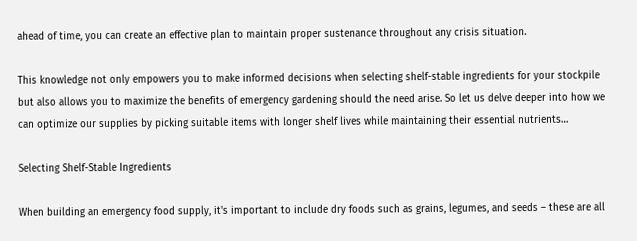ahead of time, you can create an effective plan to maintain proper sustenance throughout any crisis situation.

This knowledge not only empowers you to make informed decisions when selecting shelf-stable ingredients for your stockpile but also allows you to maximize the benefits of emergency gardening should the need arise. So let us delve deeper into how we can optimize our supplies by picking suitable items with longer shelf lives while maintaining their essential nutrients…

Selecting Shelf-Stable Ingredients

When building an emergency food supply, it's important to include dry foods such as grains, legumes, and seeds – these are all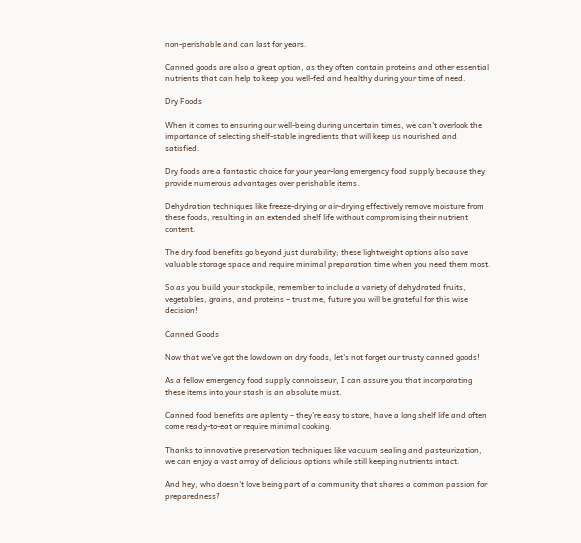non-perishable and can last for years.

Canned goods are also a great option, as they often contain proteins and other essential nutrients that can help to keep you well-fed and healthy during your time of need.

Dry Foods

When it comes to ensuring our well-being during uncertain times, we can't overlook the importance of selecting shelf-stable ingredients that will keep us nourished and satisfied.

Dry foods are a fantastic choice for your year-long emergency food supply because they provide numerous advantages over perishable items.

Dehydration techniques like freeze-drying or air-drying effectively remove moisture from these foods, resulting in an extended shelf life without compromising their nutrient content.

The dry food benefits go beyond just durability; these lightweight options also save valuable storage space and require minimal preparation time when you need them most.

So as you build your stockpile, remember to include a variety of dehydrated fruits, vegetables, grains, and proteins – trust me, future you will be grateful for this wise decision!

Canned Goods

Now that we've got the lowdown on dry foods, let's not forget our trusty canned goods!

As a fellow emergency food supply connoisseur, I can assure you that incorporating these items into your stash is an absolute must.

Canned food benefits are aplenty – they're easy to store, have a long shelf life and often come ready-to-eat or require minimal cooking.

Thanks to innovative preservation techniques like vacuum sealing and pasteurization, we can enjoy a vast array of delicious options while still keeping nutrients intact.

And hey, who doesn't love being part of a community that shares a common passion for preparedness?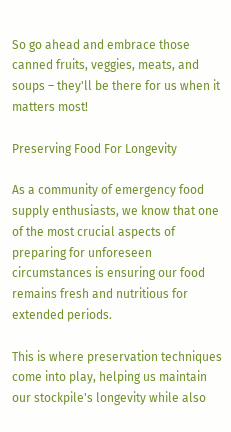So go ahead and embrace those canned fruits, veggies, meats, and soups – they'll be there for us when it matters most!

Preserving Food For Longevity

As a community of emergency food supply enthusiasts, we know that one of the most crucial aspects of preparing for unforeseen circumstances is ensuring our food remains fresh and nutritious for extended periods.

This is where preservation techniques come into play, helping us maintain our stockpile's longevity while also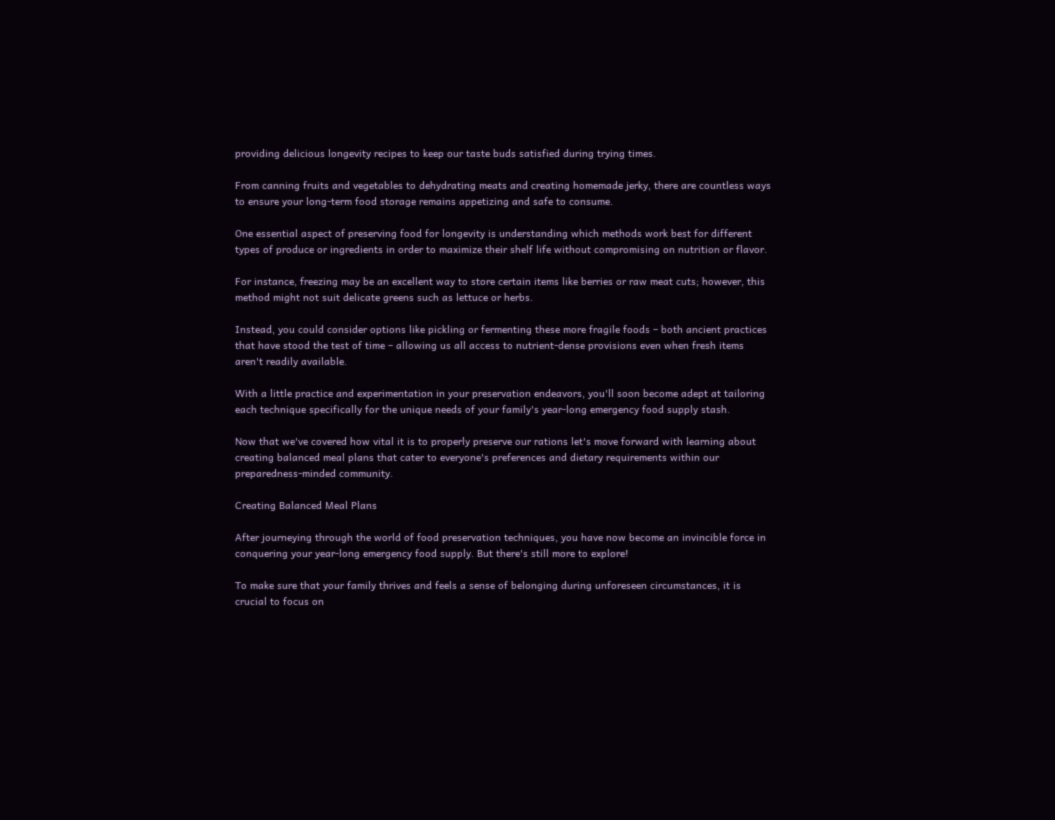providing delicious longevity recipes to keep our taste buds satisfied during trying times.

From canning fruits and vegetables to dehydrating meats and creating homemade jerky, there are countless ways to ensure your long-term food storage remains appetizing and safe to consume.

One essential aspect of preserving food for longevity is understanding which methods work best for different types of produce or ingredients in order to maximize their shelf life without compromising on nutrition or flavor.

For instance, freezing may be an excellent way to store certain items like berries or raw meat cuts; however, this method might not suit delicate greens such as lettuce or herbs.

Instead, you could consider options like pickling or fermenting these more fragile foods – both ancient practices that have stood the test of time – allowing us all access to nutrient-dense provisions even when fresh items aren't readily available.

With a little practice and experimentation in your preservation endeavors, you'll soon become adept at tailoring each technique specifically for the unique needs of your family's year-long emergency food supply stash.

Now that we've covered how vital it is to properly preserve our rations let's move forward with learning about creating balanced meal plans that cater to everyone's preferences and dietary requirements within our preparedness-minded community.

Creating Balanced Meal Plans

After journeying through the world of food preservation techniques, you have now become an invincible force in conquering your year-long emergency food supply. But there's still more to explore!

To make sure that your family thrives and feels a sense of belonging during unforeseen circumstances, it is crucial to focus on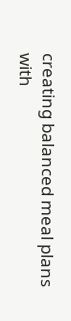creating balanced meal plans with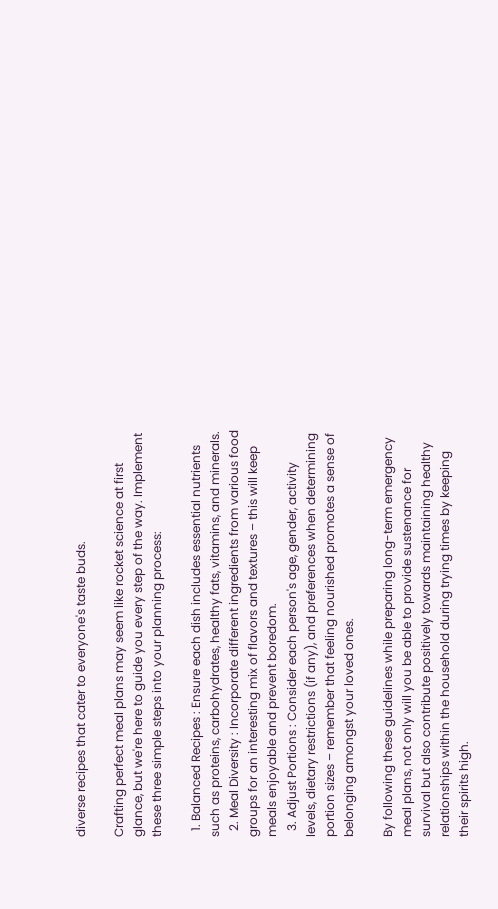diverse recipes that cater to everyone's taste buds.

Crafting perfect meal plans may seem like rocket science at first glance, but we're here to guide you every step of the way. Implement these three simple steps into your planning process:

  1. Balanced Recipes : Ensure each dish includes essential nutrients such as proteins, carbohydrates, healthy fats, vitamins, and minerals.
  2. Meal Diversity : Incorporate different ingredients from various food groups for an interesting mix of flavors and textures – this will keep meals enjoyable and prevent boredom.
  3. Adjust Portions : Consider each person's age, gender, activity levels, dietary restrictions (if any), and preferences when determining portion sizes – remember that feeling nourished promotes a sense of belonging amongst your loved ones.

By following these guidelines while preparing long-term emergency meal plans, not only will you be able to provide sustenance for survival but also contribute positively towards maintaining healthy relationships within the household during trying times by keeping their spirits high.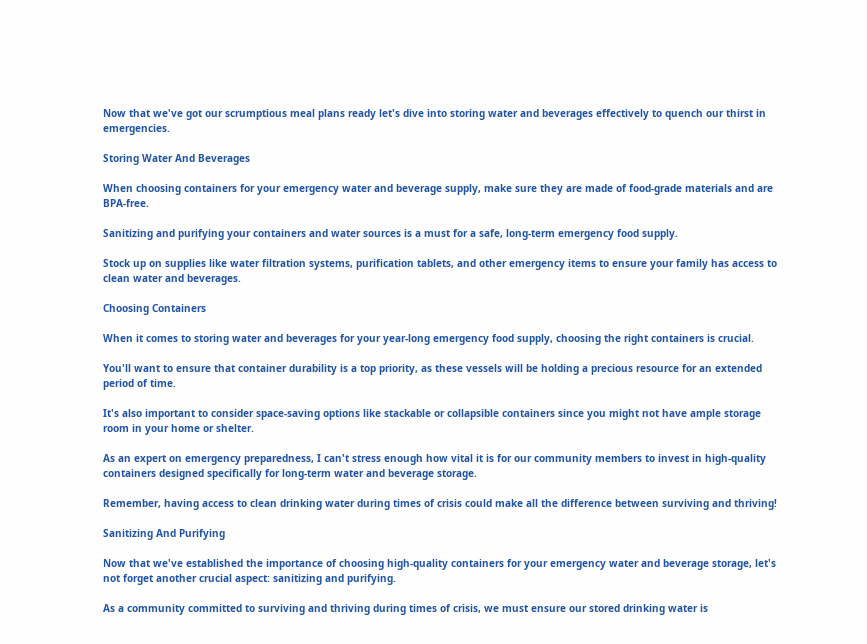Now that we've got our scrumptious meal plans ready let's dive into storing water and beverages effectively to quench our thirst in emergencies.

Storing Water And Beverages

When choosing containers for your emergency water and beverage supply, make sure they are made of food-grade materials and are BPA-free.

Sanitizing and purifying your containers and water sources is a must for a safe, long-term emergency food supply.

Stock up on supplies like water filtration systems, purification tablets, and other emergency items to ensure your family has access to clean water and beverages.

Choosing Containers

When it comes to storing water and beverages for your year-long emergency food supply, choosing the right containers is crucial.

You'll want to ensure that container durability is a top priority, as these vessels will be holding a precious resource for an extended period of time.

It's also important to consider space-saving options like stackable or collapsible containers since you might not have ample storage room in your home or shelter.

As an expert on emergency preparedness, I can't stress enough how vital it is for our community members to invest in high-quality containers designed specifically for long-term water and beverage storage.

Remember, having access to clean drinking water during times of crisis could make all the difference between surviving and thriving!

Sanitizing And Purifying

Now that we've established the importance of choosing high-quality containers for your emergency water and beverage storage, let's not forget another crucial aspect: sanitizing and purifying.

As a community committed to surviving and thriving during times of crisis, we must ensure our stored drinking water is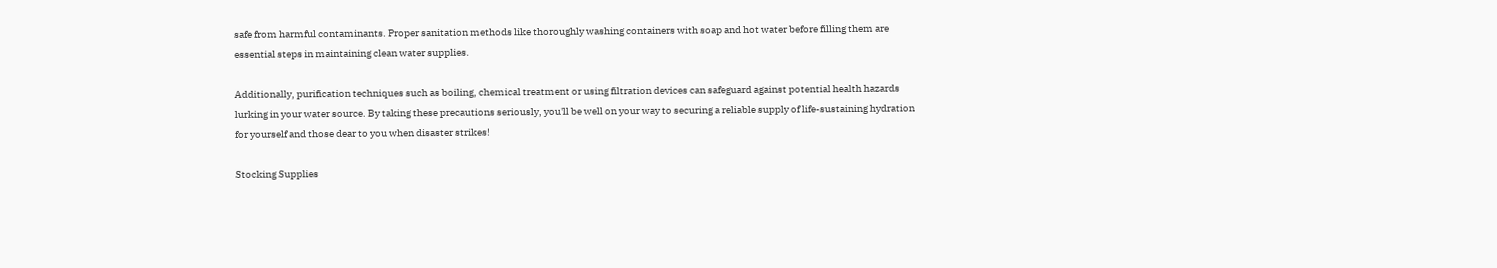safe from harmful contaminants. Proper sanitation methods like thoroughly washing containers with soap and hot water before filling them are essential steps in maintaining clean water supplies.

Additionally, purification techniques such as boiling, chemical treatment or using filtration devices can safeguard against potential health hazards lurking in your water source. By taking these precautions seriously, you'll be well on your way to securing a reliable supply of life-sustaining hydration for yourself and those dear to you when disaster strikes!

Stocking Supplies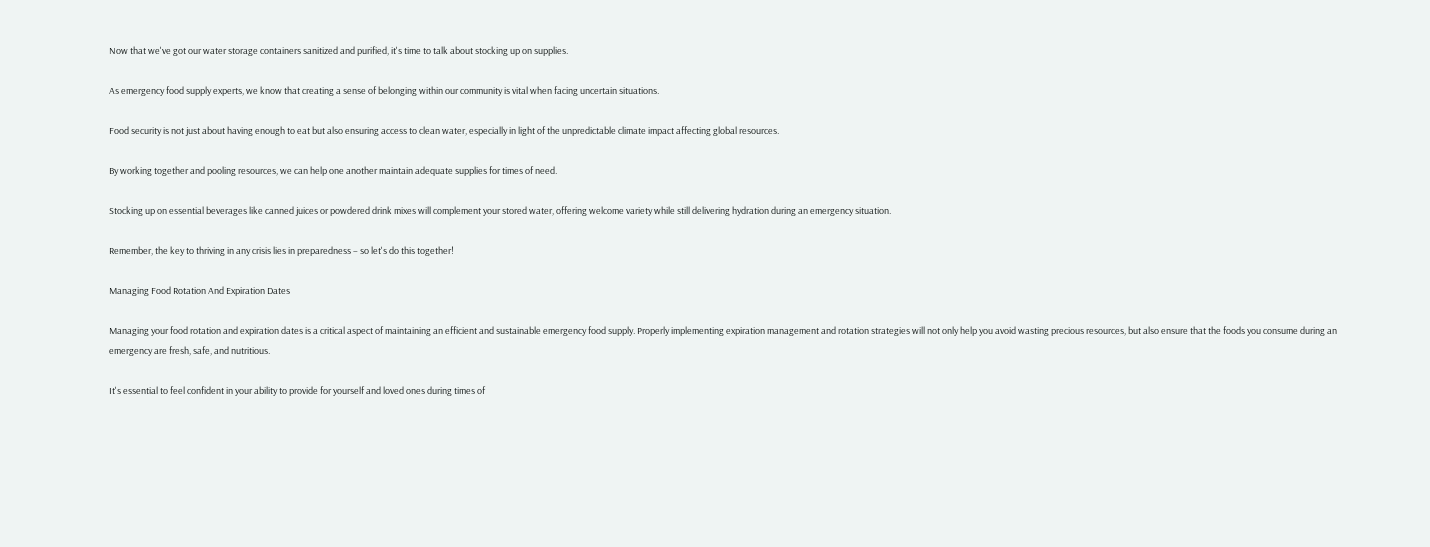Now that we've got our water storage containers sanitized and purified, it's time to talk about stocking up on supplies.

As emergency food supply experts, we know that creating a sense of belonging within our community is vital when facing uncertain situations.

Food security is not just about having enough to eat but also ensuring access to clean water, especially in light of the unpredictable climate impact affecting global resources.

By working together and pooling resources, we can help one another maintain adequate supplies for times of need.

Stocking up on essential beverages like canned juices or powdered drink mixes will complement your stored water, offering welcome variety while still delivering hydration during an emergency situation.

Remember, the key to thriving in any crisis lies in preparedness – so let's do this together!

Managing Food Rotation And Expiration Dates

Managing your food rotation and expiration dates is a critical aspect of maintaining an efficient and sustainable emergency food supply. Properly implementing expiration management and rotation strategies will not only help you avoid wasting precious resources, but also ensure that the foods you consume during an emergency are fresh, safe, and nutritious.

It's essential to feel confident in your ability to provide for yourself and loved ones during times of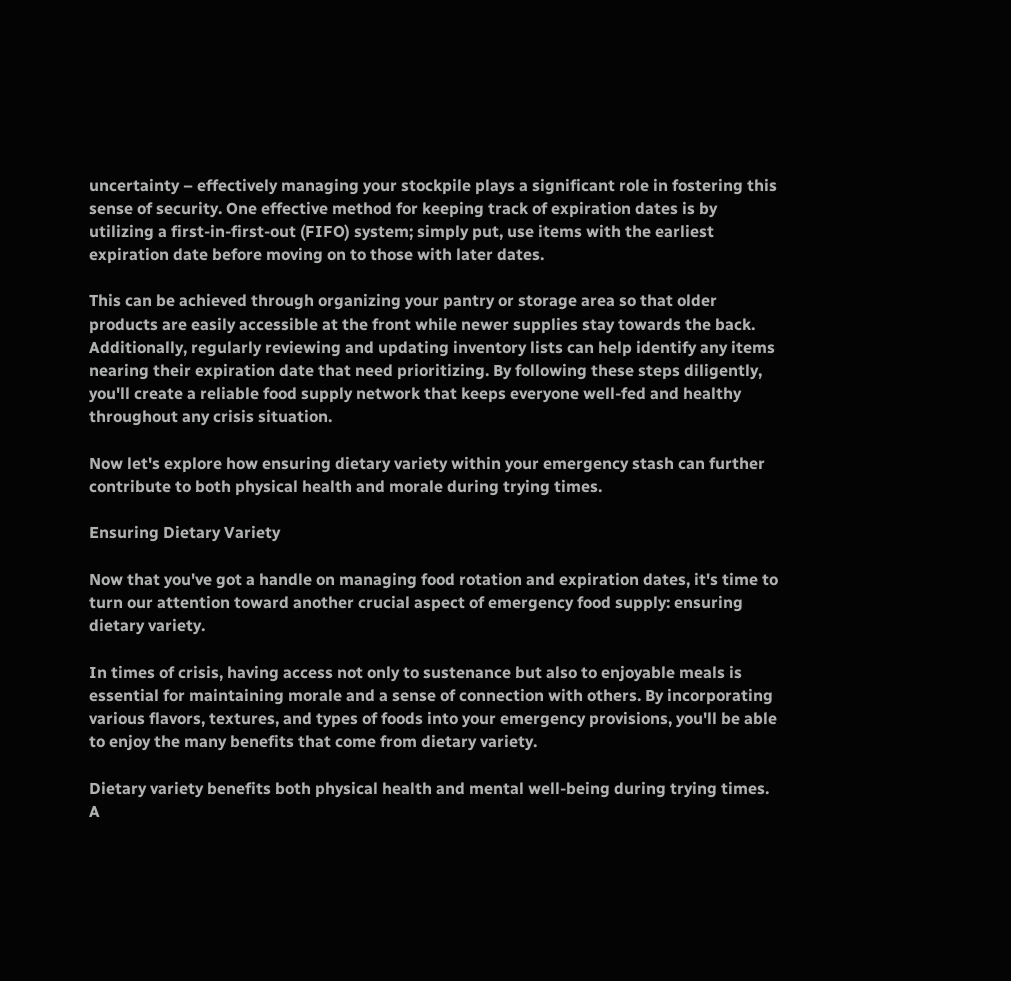uncertainty – effectively managing your stockpile plays a significant role in fostering this sense of security. One effective method for keeping track of expiration dates is by utilizing a first-in-first-out (FIFO) system; simply put, use items with the earliest expiration date before moving on to those with later dates.

This can be achieved through organizing your pantry or storage area so that older products are easily accessible at the front while newer supplies stay towards the back. Additionally, regularly reviewing and updating inventory lists can help identify any items nearing their expiration date that need prioritizing. By following these steps diligently, you'll create a reliable food supply network that keeps everyone well-fed and healthy throughout any crisis situation.

Now let's explore how ensuring dietary variety within your emergency stash can further contribute to both physical health and morale during trying times.

Ensuring Dietary Variety

Now that you've got a handle on managing food rotation and expiration dates, it's time to turn our attention toward another crucial aspect of emergency food supply: ensuring dietary variety.

In times of crisis, having access not only to sustenance but also to enjoyable meals is essential for maintaining morale and a sense of connection with others. By incorporating various flavors, textures, and types of foods into your emergency provisions, you'll be able to enjoy the many benefits that come from dietary variety.

Dietary variety benefits both physical health and mental well-being during trying times. A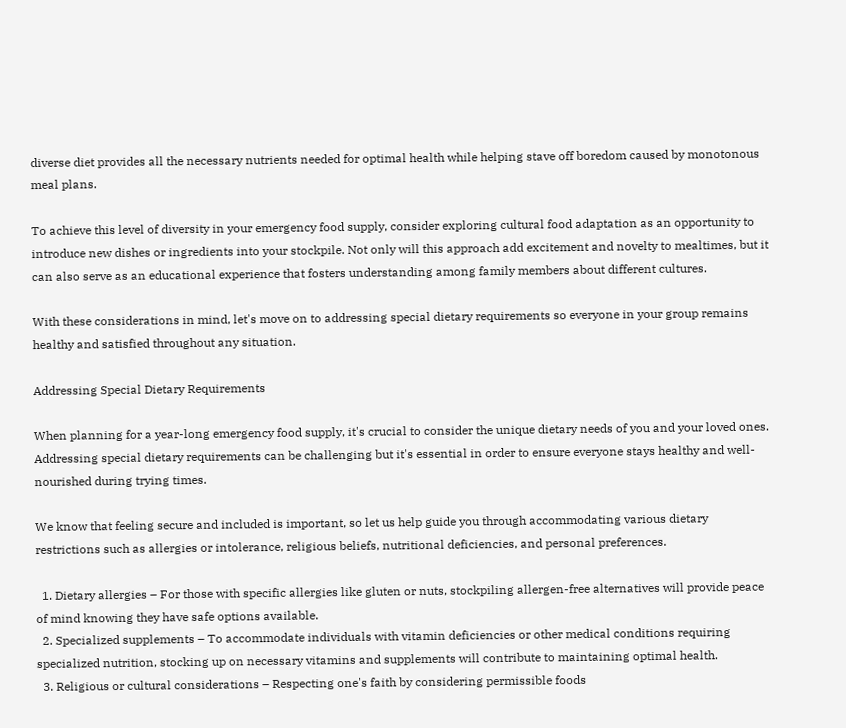diverse diet provides all the necessary nutrients needed for optimal health while helping stave off boredom caused by monotonous meal plans.

To achieve this level of diversity in your emergency food supply, consider exploring cultural food adaptation as an opportunity to introduce new dishes or ingredients into your stockpile. Not only will this approach add excitement and novelty to mealtimes, but it can also serve as an educational experience that fosters understanding among family members about different cultures.

With these considerations in mind, let's move on to addressing special dietary requirements so everyone in your group remains healthy and satisfied throughout any situation.

Addressing Special Dietary Requirements

When planning for a year-long emergency food supply, it's crucial to consider the unique dietary needs of you and your loved ones. Addressing special dietary requirements can be challenging but it's essential in order to ensure everyone stays healthy and well-nourished during trying times.

We know that feeling secure and included is important, so let us help guide you through accommodating various dietary restrictions such as allergies or intolerance, religious beliefs, nutritional deficiencies, and personal preferences.

  1. Dietary allergies – For those with specific allergies like gluten or nuts, stockpiling allergen-free alternatives will provide peace of mind knowing they have safe options available.
  2. Specialized supplements – To accommodate individuals with vitamin deficiencies or other medical conditions requiring specialized nutrition, stocking up on necessary vitamins and supplements will contribute to maintaining optimal health.
  3. Religious or cultural considerations – Respecting one's faith by considering permissible foods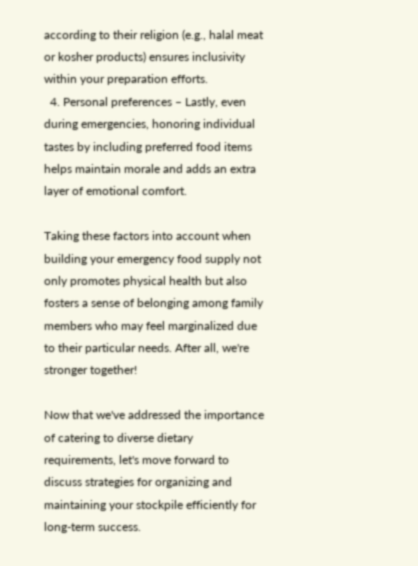according to their religion (e.g., halal meat or kosher products) ensures inclusivity within your preparation efforts.
  4. Personal preferences – Lastly, even during emergencies, honoring individual tastes by including preferred food items helps maintain morale and adds an extra layer of emotional comfort.

Taking these factors into account when building your emergency food supply not only promotes physical health but also fosters a sense of belonging among family members who may feel marginalized due to their particular needs. After all, we're stronger together!

Now that we've addressed the importance of catering to diverse dietary requirements, let's move forward to discuss strategies for organizing and maintaining your stockpile efficiently for long-term success.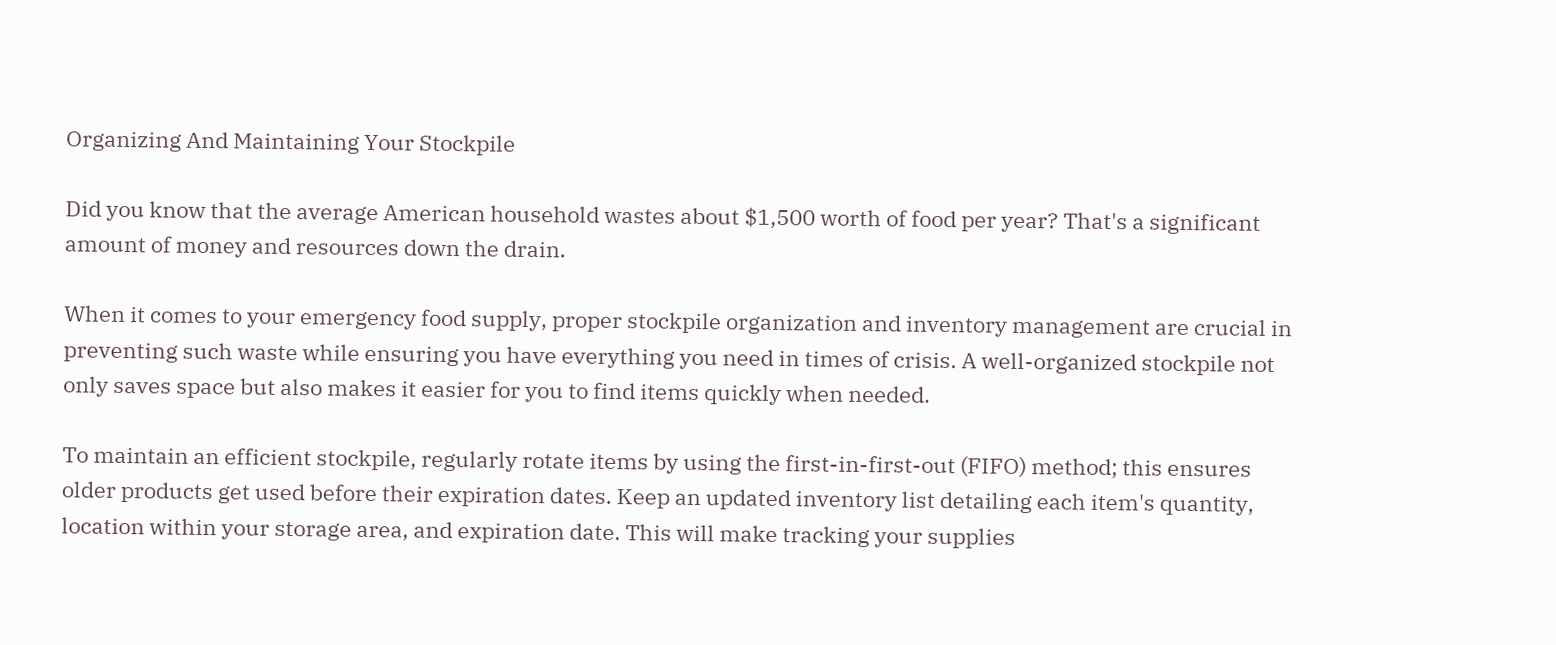Organizing And Maintaining Your Stockpile

Did you know that the average American household wastes about $1,500 worth of food per year? That's a significant amount of money and resources down the drain.

When it comes to your emergency food supply, proper stockpile organization and inventory management are crucial in preventing such waste while ensuring you have everything you need in times of crisis. A well-organized stockpile not only saves space but also makes it easier for you to find items quickly when needed.

To maintain an efficient stockpile, regularly rotate items by using the first-in-first-out (FIFO) method; this ensures older products get used before their expiration dates. Keep an updated inventory list detailing each item's quantity, location within your storage area, and expiration date. This will make tracking your supplies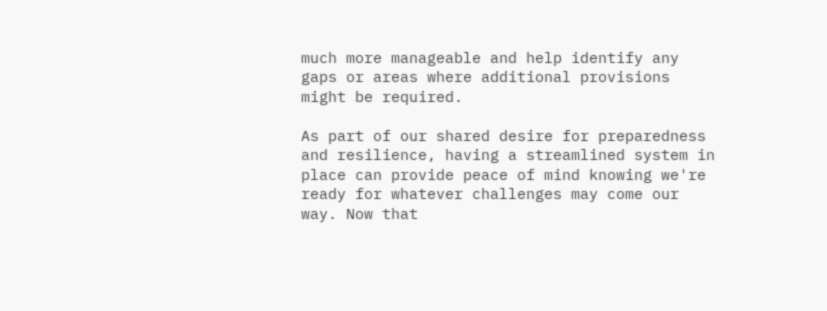much more manageable and help identify any gaps or areas where additional provisions might be required.

As part of our shared desire for preparedness and resilience, having a streamlined system in place can provide peace of mind knowing we're ready for whatever challenges may come our way. Now that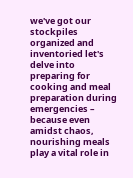we've got our stockpiles organized and inventoried let's delve into preparing for cooking and meal preparation during emergencies – because even amidst chaos, nourishing meals play a vital role in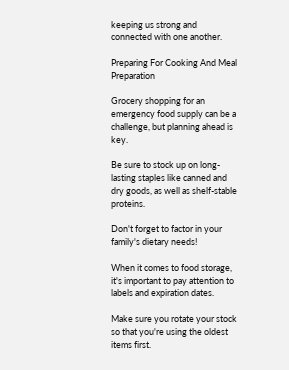keeping us strong and connected with one another.

Preparing For Cooking And Meal Preparation

Grocery shopping for an emergency food supply can be a challenge, but planning ahead is key.

Be sure to stock up on long-lasting staples like canned and dry goods, as well as shelf-stable proteins.

Don't forget to factor in your family's dietary needs!

When it comes to food storage, it's important to pay attention to labels and expiration dates.

Make sure you rotate your stock so that you're using the oldest items first.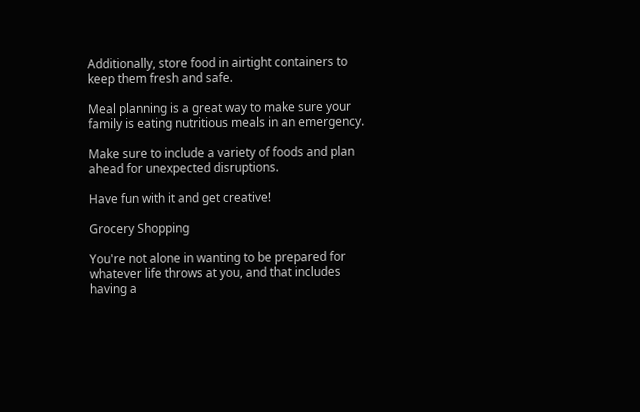Additionally, store food in airtight containers to keep them fresh and safe.

Meal planning is a great way to make sure your family is eating nutritious meals in an emergency.

Make sure to include a variety of foods and plan ahead for unexpected disruptions.

Have fun with it and get creative!

Grocery Shopping

You're not alone in wanting to be prepared for whatever life throws at you, and that includes having a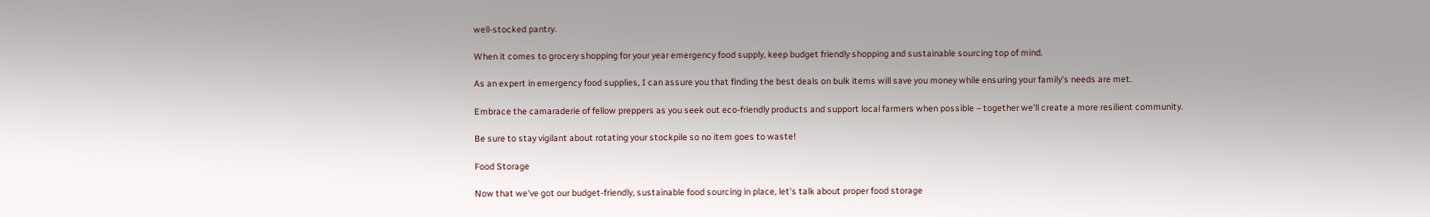well-stocked pantry.

When it comes to grocery shopping for your year emergency food supply, keep budget friendly shopping and sustainable sourcing top of mind.

As an expert in emergency food supplies, I can assure you that finding the best deals on bulk items will save you money while ensuring your family's needs are met.

Embrace the camaraderie of fellow preppers as you seek out eco-friendly products and support local farmers when possible – together we'll create a more resilient community.

Be sure to stay vigilant about rotating your stockpile so no item goes to waste!

Food Storage

Now that we've got our budget-friendly, sustainable food sourcing in place, let's talk about proper food storage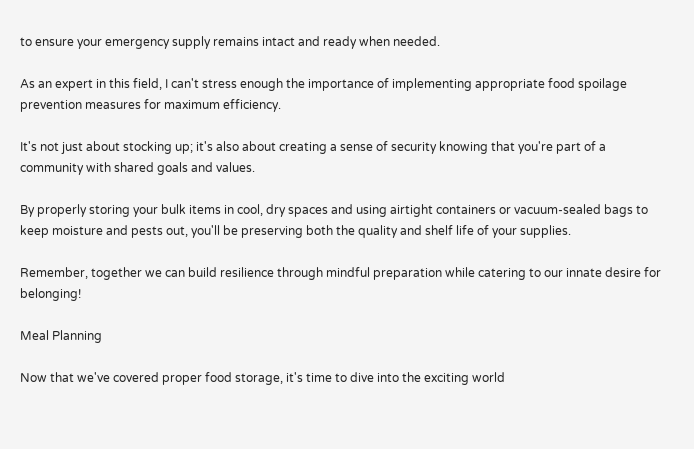to ensure your emergency supply remains intact and ready when needed.

As an expert in this field, I can't stress enough the importance of implementing appropriate food spoilage prevention measures for maximum efficiency.

It's not just about stocking up; it's also about creating a sense of security knowing that you're part of a community with shared goals and values.

By properly storing your bulk items in cool, dry spaces and using airtight containers or vacuum-sealed bags to keep moisture and pests out, you'll be preserving both the quality and shelf life of your supplies.

Remember, together we can build resilience through mindful preparation while catering to our innate desire for belonging!

Meal Planning

Now that we've covered proper food storage, it's time to dive into the exciting world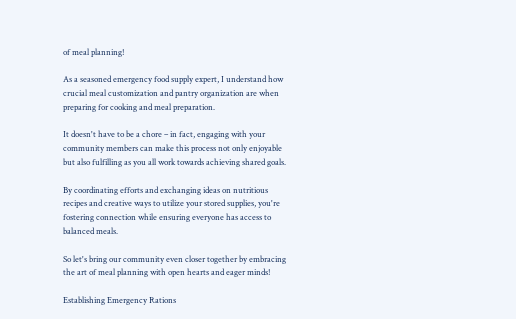of meal planning!

As a seasoned emergency food supply expert, I understand how crucial meal customization and pantry organization are when preparing for cooking and meal preparation.

It doesn't have to be a chore – in fact, engaging with your community members can make this process not only enjoyable but also fulfilling as you all work towards achieving shared goals.

By coordinating efforts and exchanging ideas on nutritious recipes and creative ways to utilize your stored supplies, you're fostering connection while ensuring everyone has access to balanced meals.

So let's bring our community even closer together by embracing the art of meal planning with open hearts and eager minds!

Establishing Emergency Rations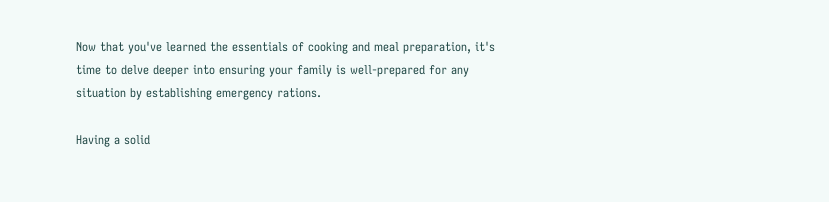Now that you've learned the essentials of cooking and meal preparation, it's time to delve deeper into ensuring your family is well-prepared for any situation by establishing emergency rations.

Having a solid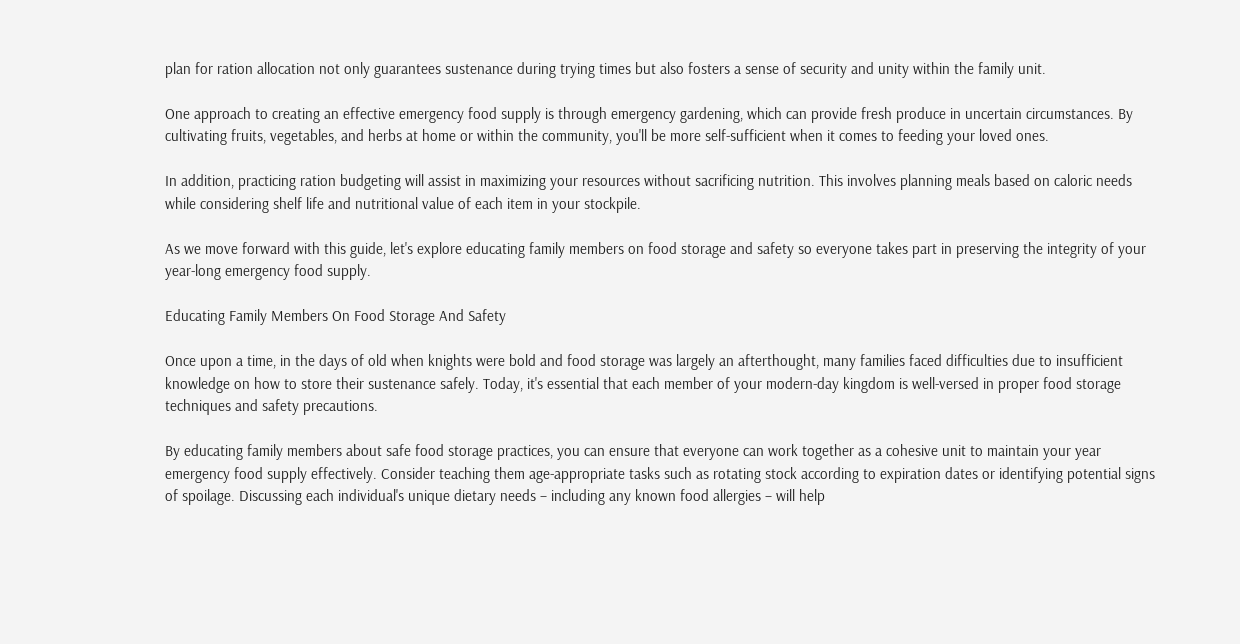plan for ration allocation not only guarantees sustenance during trying times but also fosters a sense of security and unity within the family unit.

One approach to creating an effective emergency food supply is through emergency gardening, which can provide fresh produce in uncertain circumstances. By cultivating fruits, vegetables, and herbs at home or within the community, you'll be more self-sufficient when it comes to feeding your loved ones.

In addition, practicing ration budgeting will assist in maximizing your resources without sacrificing nutrition. This involves planning meals based on caloric needs while considering shelf life and nutritional value of each item in your stockpile.

As we move forward with this guide, let's explore educating family members on food storage and safety so everyone takes part in preserving the integrity of your year-long emergency food supply.

Educating Family Members On Food Storage And Safety

Once upon a time, in the days of old when knights were bold and food storage was largely an afterthought, many families faced difficulties due to insufficient knowledge on how to store their sustenance safely. Today, it's essential that each member of your modern-day kingdom is well-versed in proper food storage techniques and safety precautions.

By educating family members about safe food storage practices, you can ensure that everyone can work together as a cohesive unit to maintain your year emergency food supply effectively. Consider teaching them age-appropriate tasks such as rotating stock according to expiration dates or identifying potential signs of spoilage. Discussing each individual's unique dietary needs – including any known food allergies – will help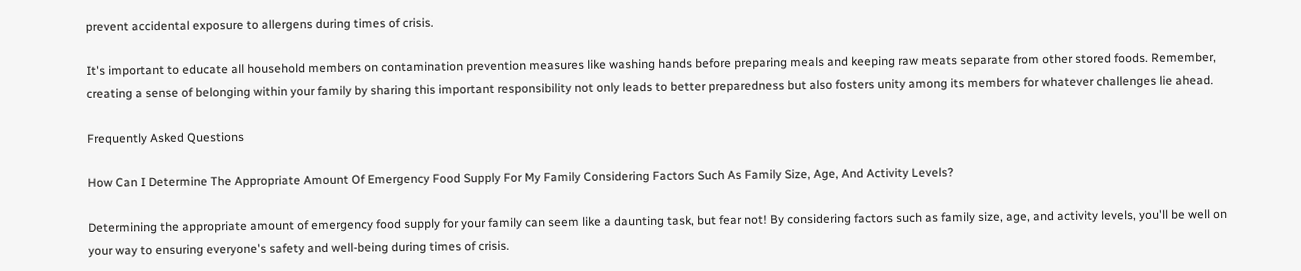prevent accidental exposure to allergens during times of crisis.

It's important to educate all household members on contamination prevention measures like washing hands before preparing meals and keeping raw meats separate from other stored foods. Remember, creating a sense of belonging within your family by sharing this important responsibility not only leads to better preparedness but also fosters unity among its members for whatever challenges lie ahead.

Frequently Asked Questions

How Can I Determine The Appropriate Amount Of Emergency Food Supply For My Family Considering Factors Such As Family Size, Age, And Activity Levels?

Determining the appropriate amount of emergency food supply for your family can seem like a daunting task, but fear not! By considering factors such as family size, age, and activity levels, you'll be well on your way to ensuring everyone's safety and well-being during times of crisis.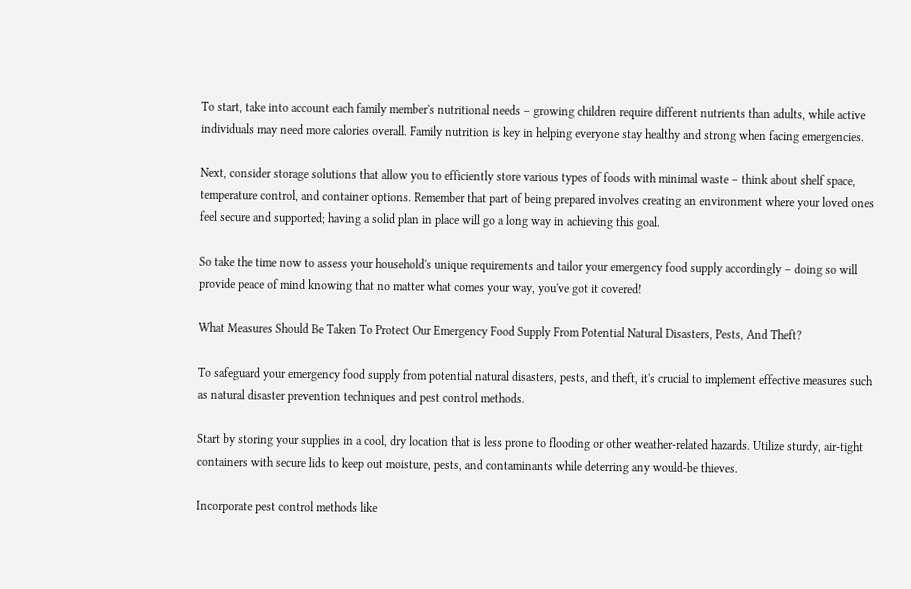To start, take into account each family member's nutritional needs – growing children require different nutrients than adults, while active individuals may need more calories overall. Family nutrition is key in helping everyone stay healthy and strong when facing emergencies.

Next, consider storage solutions that allow you to efficiently store various types of foods with minimal waste – think about shelf space, temperature control, and container options. Remember that part of being prepared involves creating an environment where your loved ones feel secure and supported; having a solid plan in place will go a long way in achieving this goal.

So take the time now to assess your household's unique requirements and tailor your emergency food supply accordingly – doing so will provide peace of mind knowing that no matter what comes your way, you've got it covered!

What Measures Should Be Taken To Protect Our Emergency Food Supply From Potential Natural Disasters, Pests, And Theft?

To safeguard your emergency food supply from potential natural disasters, pests, and theft, it's crucial to implement effective measures such as natural disaster prevention techniques and pest control methods.

Start by storing your supplies in a cool, dry location that is less prone to flooding or other weather-related hazards. Utilize sturdy, air-tight containers with secure lids to keep out moisture, pests, and contaminants while deterring any would-be thieves.

Incorporate pest control methods like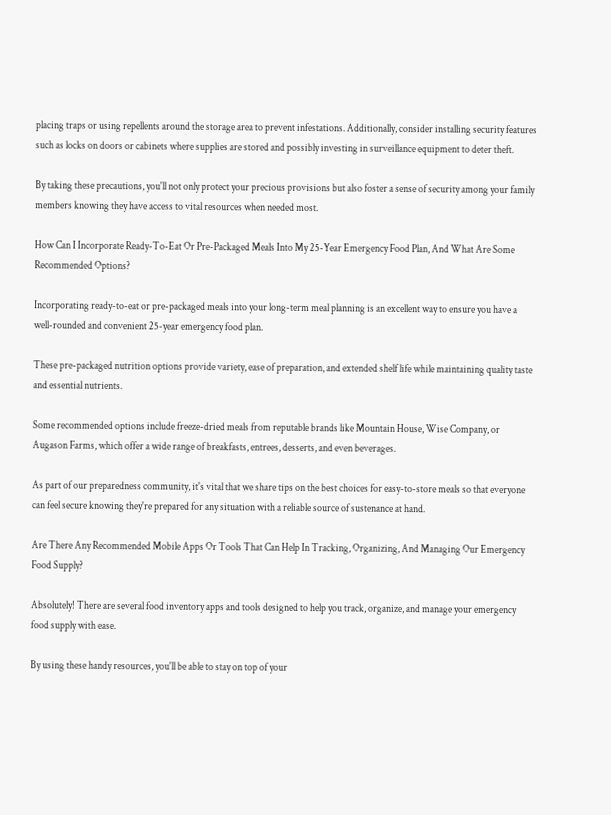placing traps or using repellents around the storage area to prevent infestations. Additionally, consider installing security features such as locks on doors or cabinets where supplies are stored and possibly investing in surveillance equipment to deter theft.

By taking these precautions, you'll not only protect your precious provisions but also foster a sense of security among your family members knowing they have access to vital resources when needed most.

How Can I Incorporate Ready-To-Eat Or Pre-Packaged Meals Into My 25-Year Emergency Food Plan, And What Are Some Recommended Options?

Incorporating ready-to-eat or pre-packaged meals into your long-term meal planning is an excellent way to ensure you have a well-rounded and convenient 25-year emergency food plan.

These pre-packaged nutrition options provide variety, ease of preparation, and extended shelf life while maintaining quality taste and essential nutrients.

Some recommended options include freeze-dried meals from reputable brands like Mountain House, Wise Company, or Augason Farms, which offer a wide range of breakfasts, entrees, desserts, and even beverages.

As part of our preparedness community, it's vital that we share tips on the best choices for easy-to-store meals so that everyone can feel secure knowing they're prepared for any situation with a reliable source of sustenance at hand.

Are There Any Recommended Mobile Apps Or Tools That Can Help In Tracking, Organizing, And Managing Our Emergency Food Supply?

Absolutely! There are several food inventory apps and tools designed to help you track, organize, and manage your emergency food supply with ease.

By using these handy resources, you'll be able to stay on top of your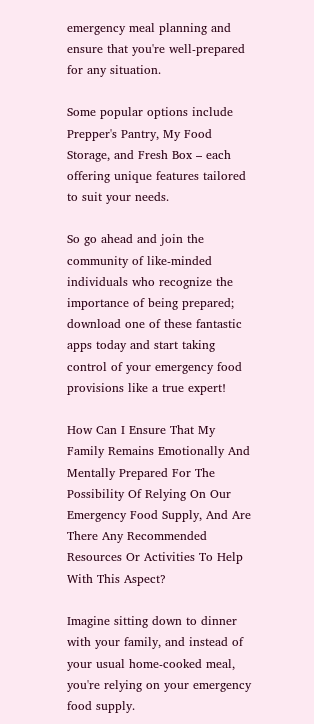emergency meal planning and ensure that you're well-prepared for any situation.

Some popular options include Prepper's Pantry, My Food Storage, and Fresh Box – each offering unique features tailored to suit your needs.

So go ahead and join the community of like-minded individuals who recognize the importance of being prepared; download one of these fantastic apps today and start taking control of your emergency food provisions like a true expert!

How Can I Ensure That My Family Remains Emotionally And Mentally Prepared For The Possibility Of Relying On Our Emergency Food Supply, And Are There Any Recommended Resources Or Activities To Help With This Aspect?

Imagine sitting down to dinner with your family, and instead of your usual home-cooked meal, you're relying on your emergency food supply.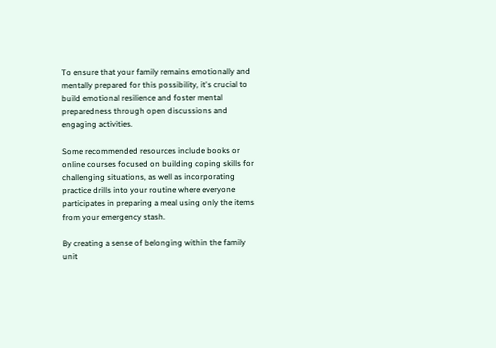To ensure that your family remains emotionally and mentally prepared for this possibility, it's crucial to build emotional resilience and foster mental preparedness through open discussions and engaging activities.

Some recommended resources include books or online courses focused on building coping skills for challenging situations, as well as incorporating practice drills into your routine where everyone participates in preparing a meal using only the items from your emergency stash.

By creating a sense of belonging within the family unit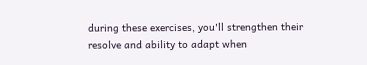during these exercises, you'll strengthen their resolve and ability to adapt when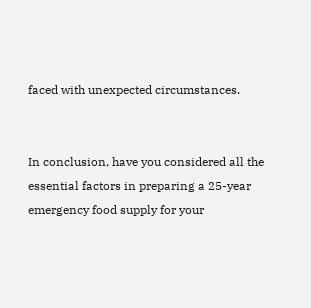faced with unexpected circumstances.


In conclusion, have you considered all the essential factors in preparing a 25-year emergency food supply for your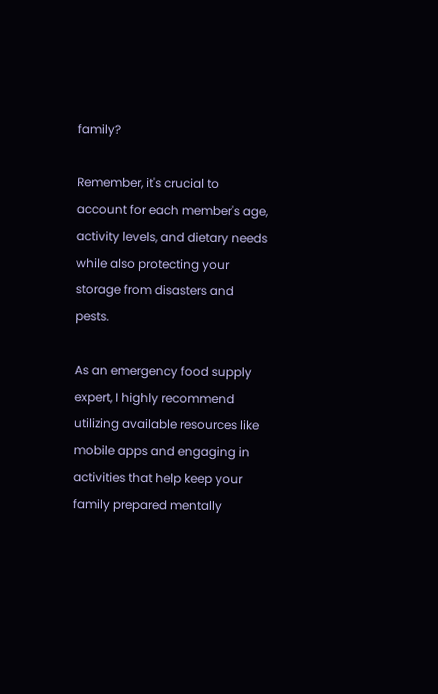family?

Remember, it's crucial to account for each member's age, activity levels, and dietary needs while also protecting your storage from disasters and pests.

As an emergency food supply expert, I highly recommend utilizing available resources like mobile apps and engaging in activities that help keep your family prepared mentally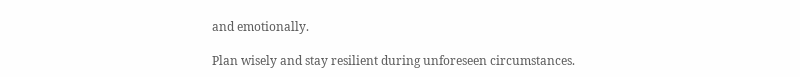and emotionally.

Plan wisely and stay resilient during unforeseen circumstances.